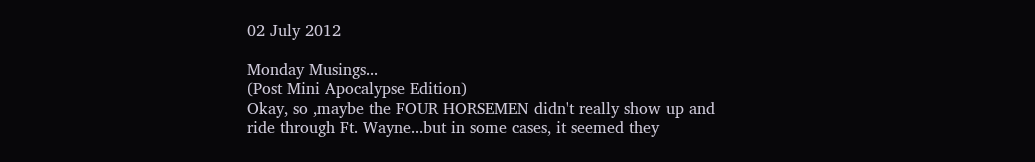02 July 2012

Monday Musings...
(Post Mini Apocalypse Edition)
Okay, so ,maybe the FOUR HORSEMEN didn't really show up and ride through Ft. Wayne...but in some cases, it seemed they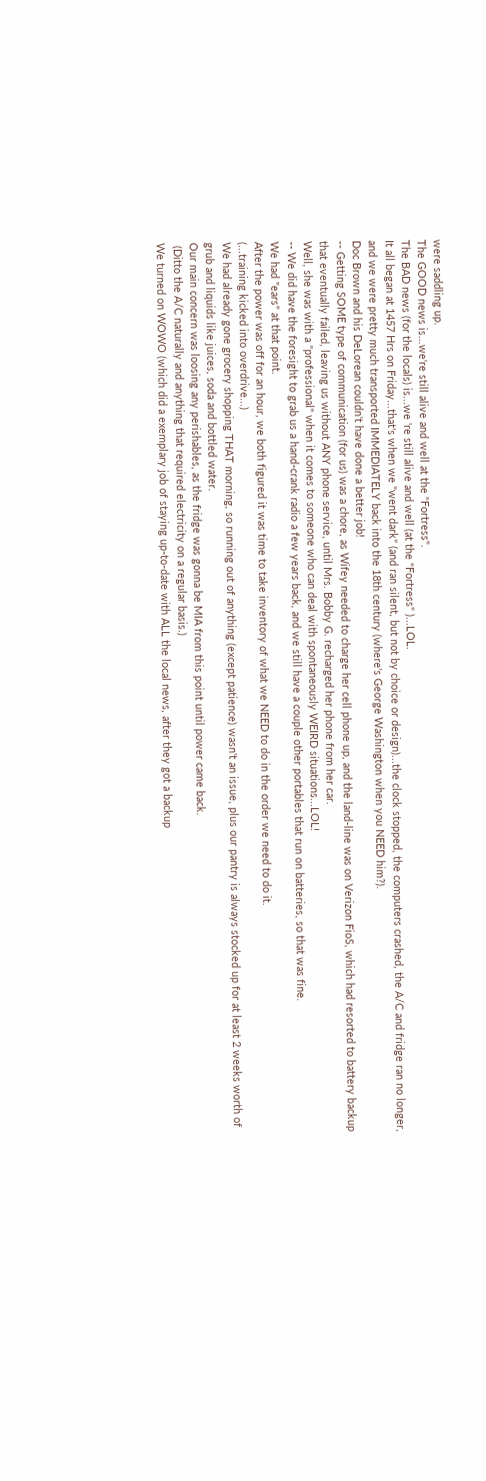were saddling up.
The GOOD news is...we're still alive and well at the "Fortress".
The BAD news (for the locals) is...we 're still alive and well (at the "Fortress" )...LOL.
It all began at 1457 Hrs on Friday...that's when we "went dark" (and ran silent, but not by choice or design)...the clock stopped, the computers crashed, the A/C and fridge ran no longer, and we were pretty much transported IMMEDIATELY back into the 18th century (where's George Washington when you NEED him?).
Doc Brown and his DeLorean couldn't have done a better job!
-- Getting SOME type of communication (for us) was a chore, as Wifey needed to charge her cell phone up, and the land-line was on Verizon FioS, which had resorted to battery backup that eventually failed, leaving us without ANY phone service, until Mrs. Bobby G. recharged her phone from her car.
Well, she was with a "professional" when it comes to someone who can deal with spontaneously WEIRD situations...LOL!
-- We did have the foresight to grab us a hand-crank radio a few years back, and we still have a couple other portables that run on batteries, so that was fine.
We had "ears" at that point.
After the power was off for an hour, we both figured it was time to take inventory of what we NEED to do in the order we need to do it.
(...training kicked into overdrive...)
We had already gone grocery shopping THAT morning, so running out of anything (except patience) wasn't an issue, plus our pantry is always stocked up for at least 2 weeks worth of grub and liquids like juices, soda and bottled water.
Our main concern was loosing any perishables, as the fridge was gonna be MIA from this point until power came back.
 (Ditto the A/C naturally and anything that required electricity on a regular basis.)
We turned on WOWO (which did a exemplary job of staying up-to-date with ALL the local news, after they got a backup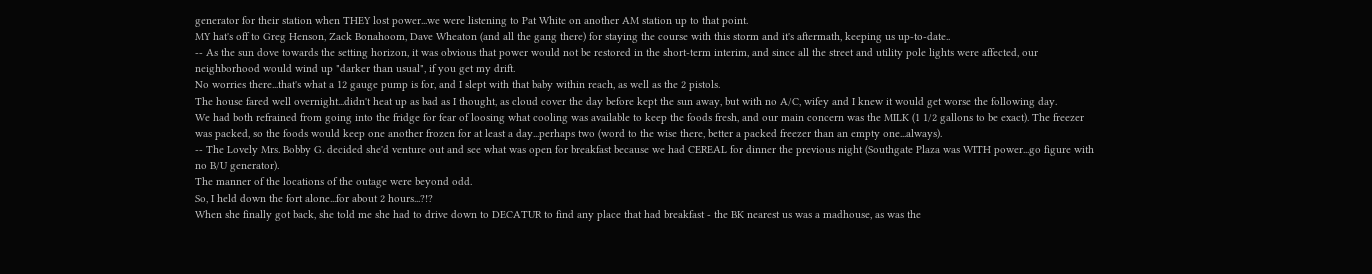generator for their station when THEY lost power...we were listening to Pat White on another AM station up to that point.
MY hat's off to Greg Henson, Zack Bonahoom, Dave Wheaton (and all the gang there) for staying the course with this storm and it's aftermath, keeping us up-to-date..
-- As the sun dove towards the setting horizon, it was obvious that power would not be restored in the short-term interim, and since all the street and utility pole lights were affected, our neighborhood would wind up "darker than usual", if you get my drift.
No worries there...that's what a 12 gauge pump is for, and I slept with that baby within reach, as well as the 2 pistols.
The house fared well overnight...didn't heat up as bad as I thought, as cloud cover the day before kept the sun away, but with no A/C, wifey and I knew it would get worse the following day.
We had both refrained from going into the fridge for fear of loosing what cooling was available to keep the foods fresh, and our main concern was the MILK (1 1/2 gallons to be exact). The freezer was packed, so the foods would keep one another frozen for at least a day...perhaps two (word to the wise there, better a packed freezer than an empty one...always).
-- The Lovely Mrs. Bobby G. decided she'd venture out and see what was open for breakfast because we had CEREAL for dinner the previous night (Southgate Plaza was WITH power...go figure with no B/U generator).
The manner of the locations of the outage were beyond odd.
So, I held down the fort alone...for about 2 hours...?!?
When she finally got back, she told me she had to drive down to DECATUR to find any place that had breakfast - the BK nearest us was a madhouse, as was the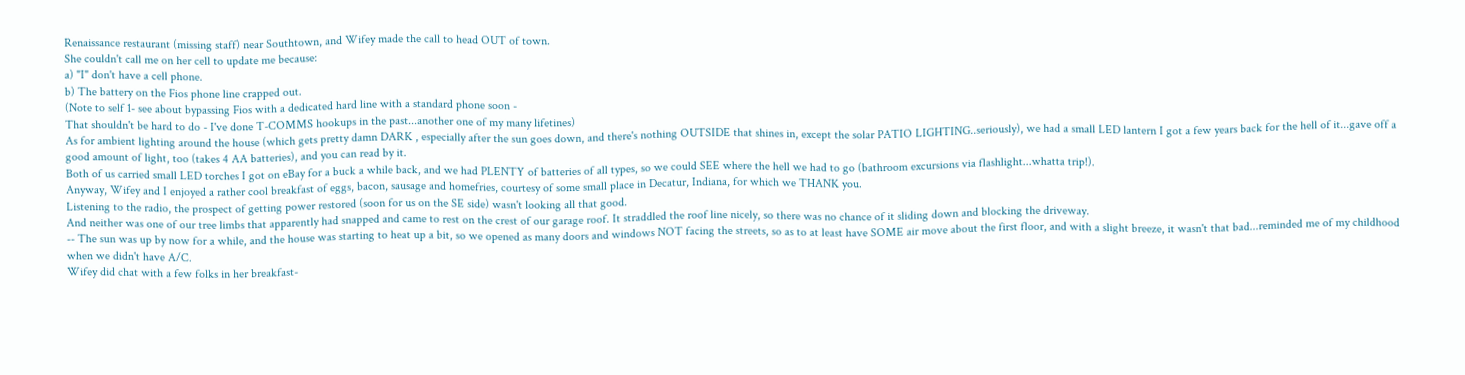Renaissance restaurant (missing staff) near Southtown, and Wifey made the call to head OUT of town.
She couldn't call me on her cell to update me because:
a) "I" don't have a cell phone.
b) The battery on the Fios phone line crapped out.
(Note to self 1- see about bypassing Fios with a dedicated hard line with a standard phone soon -
That shouldn't be hard to do - I've done T-COMMS hookups in the past...another one of my many lifetines)
As for ambient lighting around the house (which gets pretty damn DARK , especially after the sun goes down, and there's nothing OUTSIDE that shines in, except the solar PATIO LIGHTING..seriously), we had a small LED lantern I got a few years back for the hell of it...gave off a good amount of light, too (takes 4 AA batteries), and you can read by it.
Both of us carried small LED torches I got on eBay for a buck a while back, and we had PLENTY of batteries of all types, so we could SEE where the hell we had to go (bathroom excursions via flashlight...whatta trip!).
Anyway, Wifey and I enjoyed a rather cool breakfast of eggs, bacon, sausage and homefries, courtesy of some small place in Decatur, Indiana, for which we THANK you.
Listening to the radio, the prospect of getting power restored (soon for us on the SE side) wasn't looking all that good.
And neither was one of our tree limbs that apparently had snapped and came to rest on the crest of our garage roof. It straddled the roof line nicely, so there was no chance of it sliding down and blocking the driveway.
-- The sun was up by now for a while, and the house was starting to heat up a bit, so we opened as many doors and windows NOT facing the streets, so as to at least have SOME air move about the first floor, and with a slight breeze, it wasn't that bad...reminded me of my childhood when we didn't have A/C.
Wifey did chat with a few folks in her breakfast-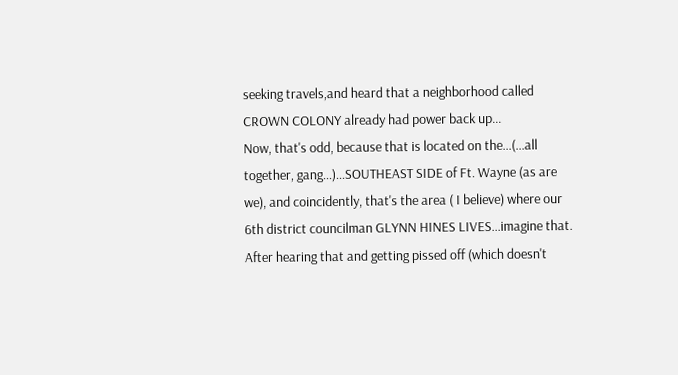seeking travels,and heard that a neighborhood called CROWN COLONY already had power back up...
Now, that's odd, because that is located on the...(...all together, gang...)...SOUTHEAST SIDE of Ft. Wayne (as are we), and coincidently, that's the area ( I believe) where our 6th district councilman GLYNN HINES LIVES...imagine that.
After hearing that and getting pissed off (which doesn't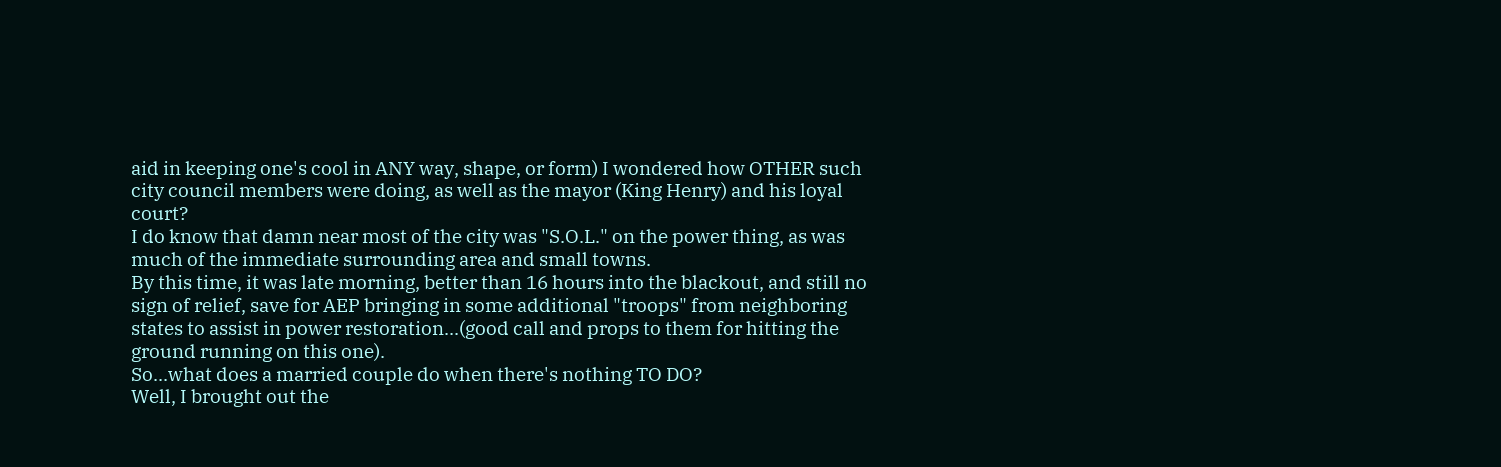aid in keeping one's cool in ANY way, shape, or form) I wondered how OTHER such city council members were doing, as well as the mayor (King Henry) and his loyal court?
I do know that damn near most of the city was "S.O.L." on the power thing, as was much of the immediate surrounding area and small towns.
By this time, it was late morning, better than 16 hours into the blackout, and still no sign of relief, save for AEP bringing in some additional "troops" from neighboring states to assist in power restoration...(good call and props to them for hitting the ground running on this one).
So...what does a married couple do when there's nothing TO DO?
Well, I brought out the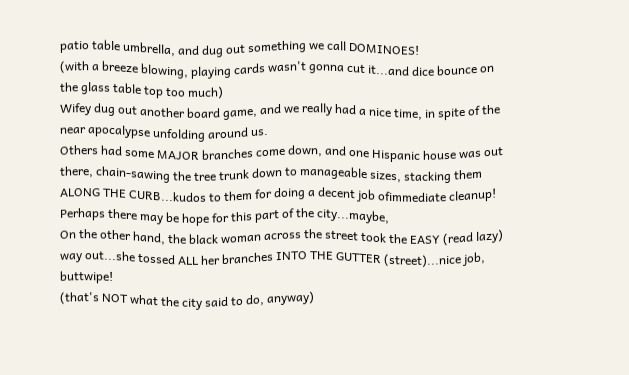patio table umbrella, and dug out something we call DOMINOES!
(with a breeze blowing, playing cards wasn't gonna cut it...and dice bounce on the glass table top too much)
Wifey dug out another board game, and we really had a nice time, in spite of the near apocalypse unfolding around us.
Others had some MAJOR branches come down, and one Hispanic house was out there, chain-sawing the tree trunk down to manageable sizes, stacking them ALONG THE CURB...kudos to them for doing a decent job ofimmediate cleanup!
Perhaps there may be hope for this part of the city...maybe,
On the other hand, the black woman across the street took the EASY (read lazy) way out...she tossed ALL her branches INTO THE GUTTER (street)...nice job, buttwipe!
(that's NOT what the city said to do, anyway)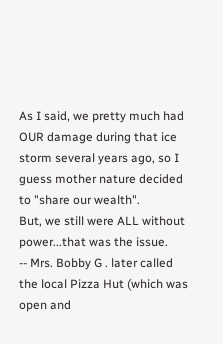As I said, we pretty much had OUR damage during that ice storm several years ago, so I guess mother nature decided to "share our wealth".
But, we still were ALL without power...that was the issue.
-- Mrs. Bobby G . later called the local Pizza Hut (which was open and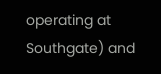operating at Southgate) and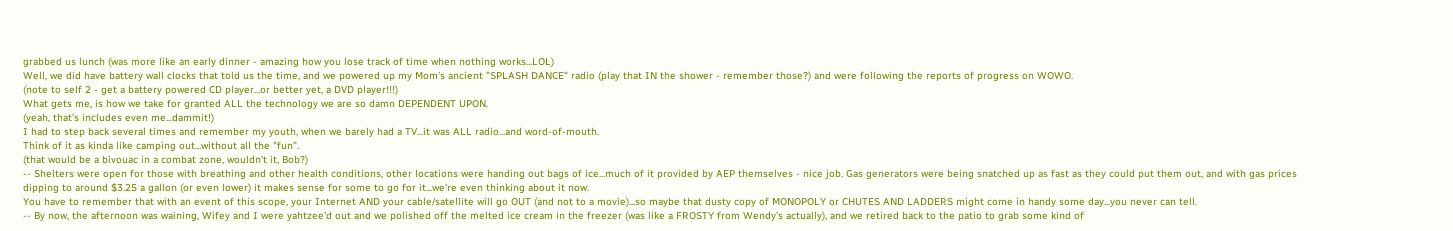grabbed us lunch (was more like an early dinner - amazing how you lose track of time when nothing works...LOL)
Well, we did have battery wall clocks that told us the time, and we powered up my Mom's ancient "SPLASH DANCE" radio (play that IN the shower - remember those?) and were following the reports of progress on WOWO.
(note to self 2 - get a battery powered CD player...or better yet, a DVD player!!!)
What gets me, is how we take for granted ALL the technology we are so damn DEPENDENT UPON.
(yeah, that's includes even me...dammit!)
I had to step back several times and remember my youth, when we barely had a TV...it was ALL radio...and word-of-mouth.
Think of it as kinda like camping out...without all the "fun".
(that would be a bivouac in a combat zone, wouldn't it, Bob?)
-- Shelters were open for those with breathing and other health conditions, other locations were handing out bags of ice...much of it provided by AEP themselves - nice job. Gas generators were being snatched up as fast as they could put them out, and with gas prices dipping to around $3.25 a gallon (or even lower) it makes sense for some to go for it...we're even thinking about it now.
You have to remember that with an event of this scope, your Internet AND your cable/satellite will go OUT (and not to a movie)...so maybe that dusty copy of MONOPOLY or CHUTES AND LADDERS might come in handy some day...you never can tell.
-- By now, the afternoon was waining, Wifey and I were yahtzee'd out and we polished off the melted ice cream in the freezer (was like a FROSTY from Wendy's actually), and we retired back to the patio to grab some kind of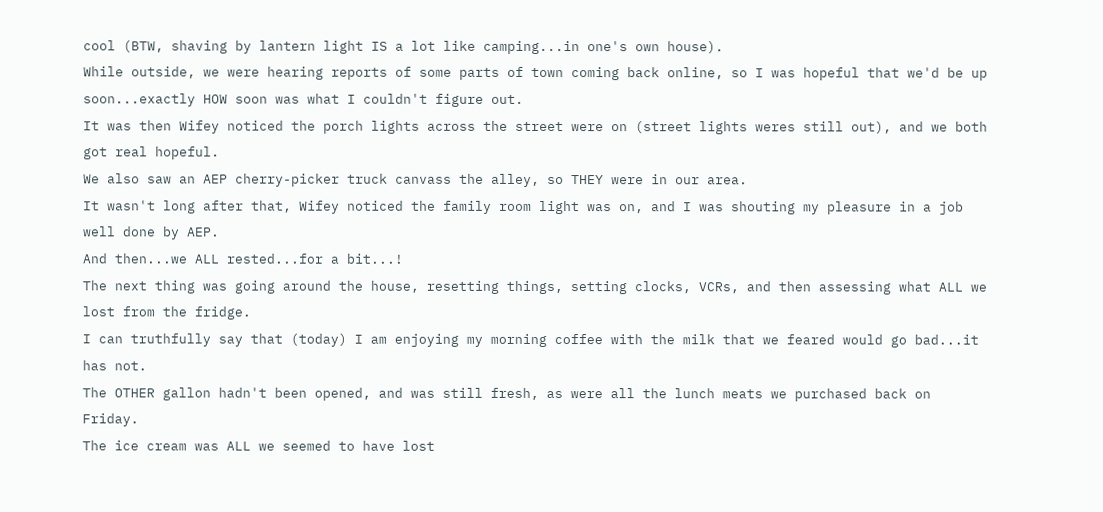cool (BTW, shaving by lantern light IS a lot like camping...in one's own house).
While outside, we were hearing reports of some parts of town coming back online, so I was hopeful that we'd be up soon...exactly HOW soon was what I couldn't figure out.
It was then Wifey noticed the porch lights across the street were on (street lights weres still out), and we both got real hopeful.
We also saw an AEP cherry-picker truck canvass the alley, so THEY were in our area.
It wasn't long after that, Wifey noticed the family room light was on, and I was shouting my pleasure in a job well done by AEP.
And then...we ALL rested...for a bit...!
The next thing was going around the house, resetting things, setting clocks, VCRs, and then assessing what ALL we lost from the fridge.
I can truthfully say that (today) I am enjoying my morning coffee with the milk that we feared would go bad...it has not.
The OTHER gallon hadn't been opened, and was still fresh, as were all the lunch meats we purchased back on Friday.
The ice cream was ALL we seemed to have lost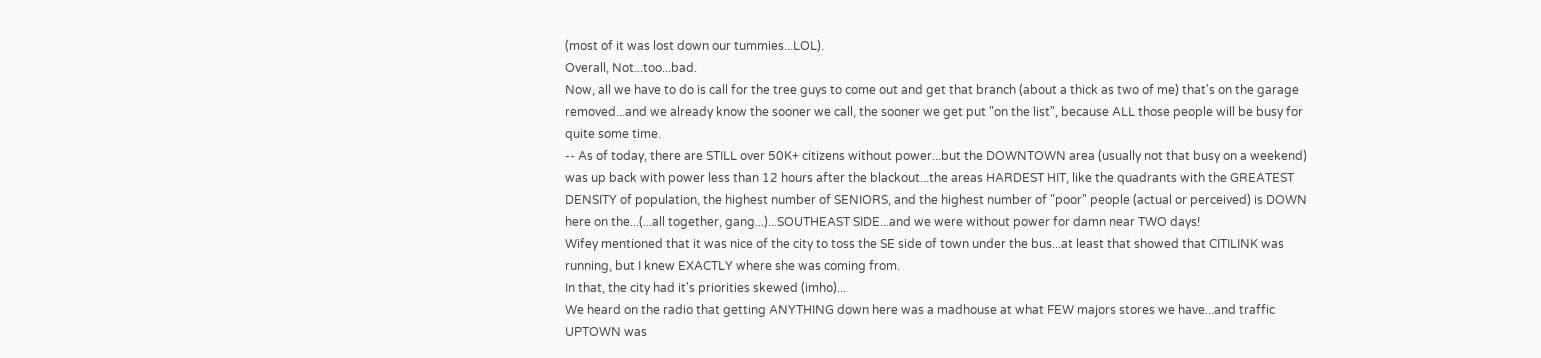(most of it was lost down our tummies...LOL).
Overall, Not...too...bad.
Now, all we have to do is call for the tree guys to come out and get that branch (about a thick as two of me) that's on the garage removed...and we already know the sooner we call, the sooner we get put "on the list", because ALL those people will be busy for quite some time.
-- As of today, there are STILL over 50K+ citizens without power...but the DOWNTOWN area (usually not that busy on a weekend) was up back with power less than 12 hours after the blackout...the areas HARDEST HIT, like the quadrants with the GREATEST DENSITY of population, the highest number of SENIORS, and the highest number of "poor" people (actual or perceived) is DOWN here on the...(...all together, gang...)...SOUTHEAST SIDE...and we were without power for damn near TWO days!
Wifey mentioned that it was nice of the city to toss the SE side of town under the bus...at least that showed that CITILINK was running, but I knew EXACTLY where she was coming from.
In that, the city had it's priorities skewed (imho)...
We heard on the radio that getting ANYTHING down here was a madhouse at what FEW majors stores we have...and traffic UPTOWN was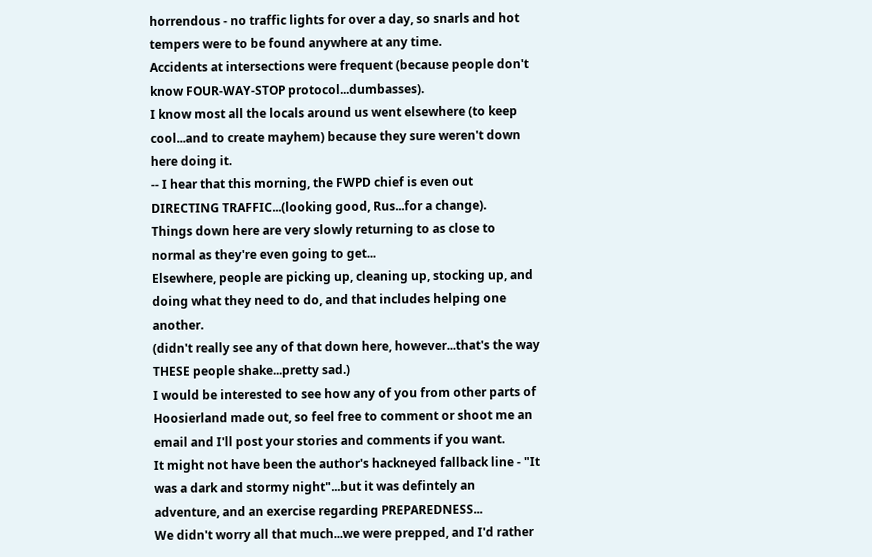horrendous - no traffic lights for over a day, so snarls and hot tempers were to be found anywhere at any time.
Accidents at intersections were frequent (because people don't know FOUR-WAY-STOP protocol...dumbasses).
I know most all the locals around us went elsewhere (to keep cool...and to create mayhem) because they sure weren't down here doing it.
-- I hear that this morning, the FWPD chief is even out DIRECTING TRAFFIC...(looking good, Rus...for a change).
Things down here are very slowly returning to as close to normal as they're even going to get...
Elsewhere, people are picking up, cleaning up, stocking up, and doing what they need to do, and that includes helping one another.
(didn't really see any of that down here, however...that's the way THESE people shake...pretty sad.)
I would be interested to see how any of you from other parts of Hoosierland made out, so feel free to comment or shoot me an email and I'll post your stories and comments if you want.
It might not have been the author's hackneyed fallback line - "It was a dark and stormy night"...but it was defintely an adventure, and an exercise regarding PREPAREDNESS...
We didn't worry all that much...we were prepped, and I'd rather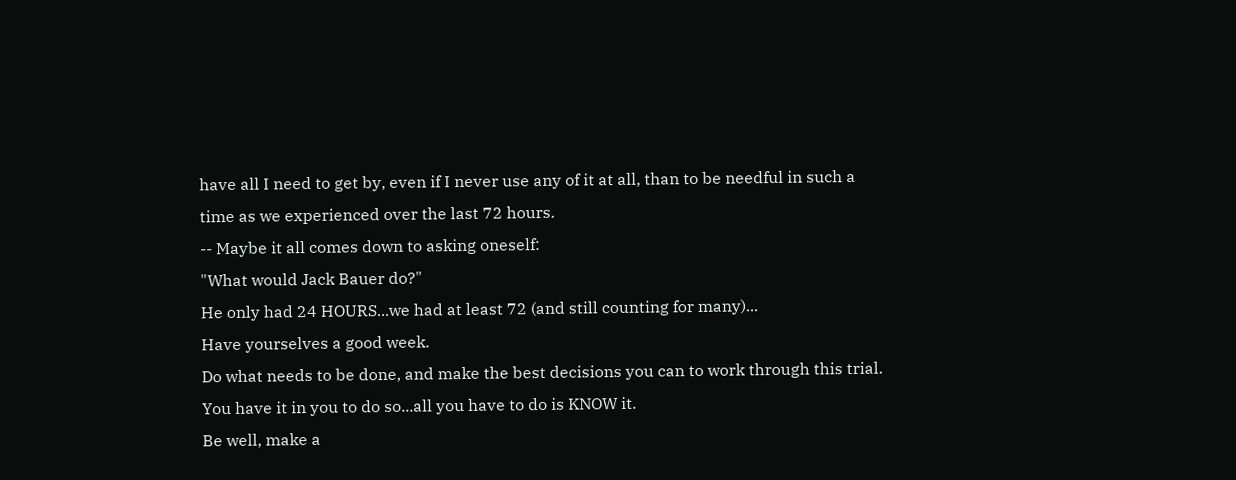have all I need to get by, even if I never use any of it at all, than to be needful in such a time as we experienced over the last 72 hours.
-- Maybe it all comes down to asking oneself:
"What would Jack Bauer do?"
He only had 24 HOURS...we had at least 72 (and still counting for many)...
Have yourselves a good week.
Do what needs to be done, and make the best decisions you can to work through this trial.
You have it in you to do so...all you have to do is KNOW it.
Be well, make a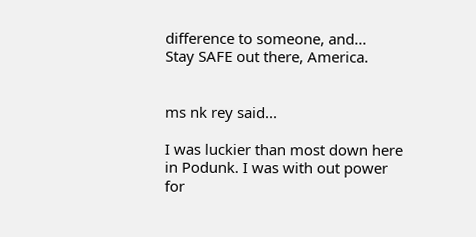difference to someone, and...
Stay SAFE out there, America.


ms nk rey said...

I was luckier than most down here in Podunk. I was with out power for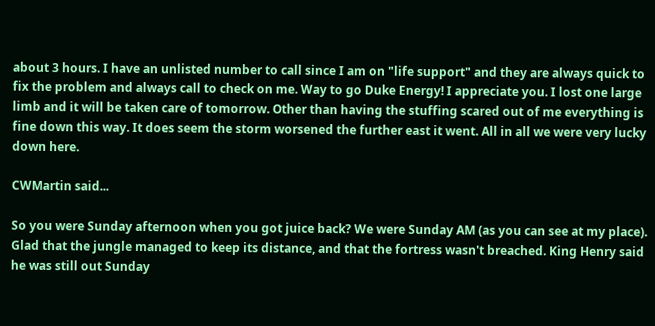about 3 hours. I have an unlisted number to call since I am on "life support" and they are always quick to fix the problem and always call to check on me. Way to go Duke Energy! I appreciate you. I lost one large limb and it will be taken care of tomorrow. Other than having the stuffing scared out of me everything is fine down this way. It does seem the storm worsened the further east it went. All in all we were very lucky down here.

CWMartin said...

So you were Sunday afternoon when you got juice back? We were Sunday AM (as you can see at my place). Glad that the jungle managed to keep its distance, and that the fortress wasn't breached. King Henry said he was still out Sunday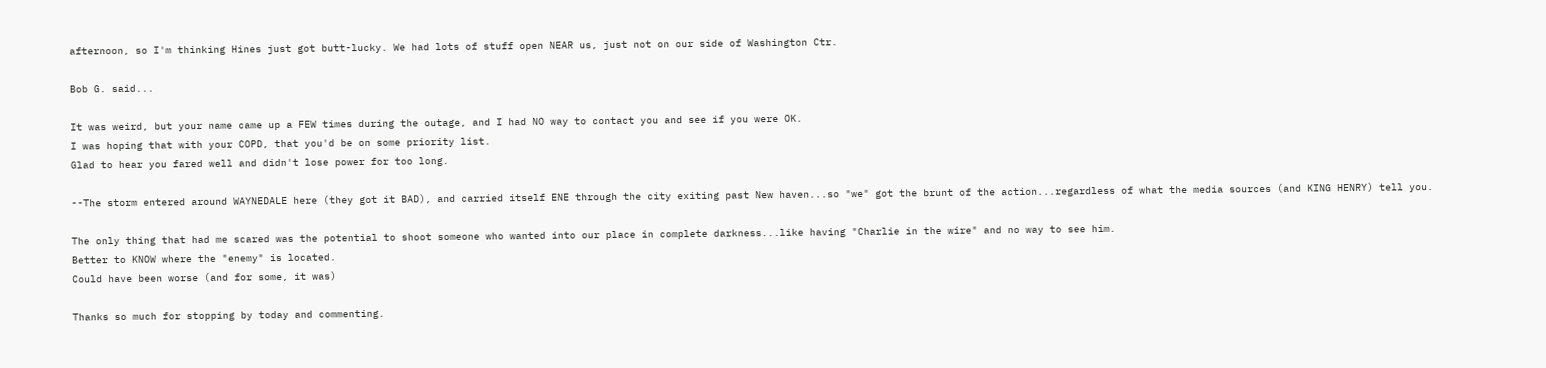afternoon, so I'm thinking Hines just got butt-lucky. We had lots of stuff open NEAR us, just not on our side of Washington Ctr.

Bob G. said...

It was weird, but your name came up a FEW times during the outage, and I had NO way to contact you and see if you were OK.
I was hoping that with your COPD, that you'd be on some priority list.
Glad to hear you fared well and didn't lose power for too long.

--The storm entered around WAYNEDALE here (they got it BAD), and carried itself ENE through the city exiting past New haven...so "we" got the brunt of the action...regardless of what the media sources (and KING HENRY) tell you.

The only thing that had me scared was the potential to shoot someone who wanted into our place in complete darkness...like having "Charlie in the wire" and no way to see him.
Better to KNOW where the "enemy" is located.
Could have been worse (and for some, it was)

Thanks so much for stopping by today and commenting.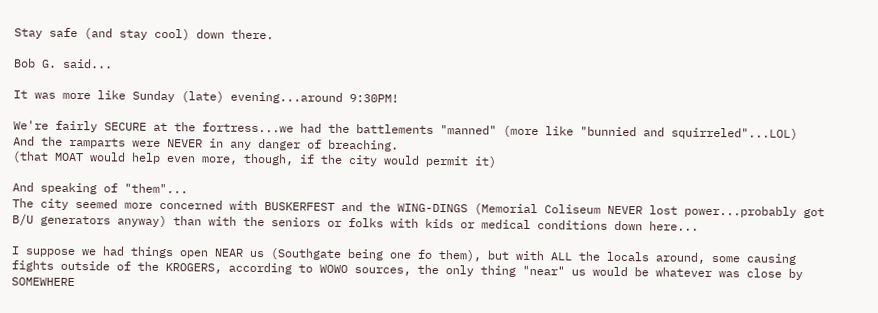Stay safe (and stay cool) down there.

Bob G. said...

It was more like Sunday (late) evening...around 9:30PM!

We're fairly SECURE at the fortress...we had the battlements "manned" (more like "bunnied and squirreled"...LOL)
And the ramparts were NEVER in any danger of breaching.
(that MOAT would help even more, though, if the city would permit it)

And speaking of "them"...
The city seemed more concerned with BUSKERFEST and the WING-DINGS (Memorial Coliseum NEVER lost power...probably got B/U generators anyway) than with the seniors or folks with kids or medical conditions down here...

I suppose we had things open NEAR us (Southgate being one fo them), but with ALL the locals around, some causing fights outside of the KROGERS, according to WOWO sources, the only thing "near" us would be whatever was close by SOMEWHERE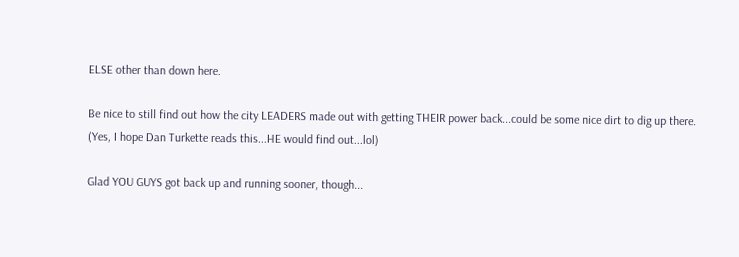ELSE other than down here.

Be nice to still find out how the city LEADERS made out with getting THEIR power back...could be some nice dirt to dig up there.
(Yes, I hope Dan Turkette reads this...HE would find out...lol)

Glad YOU GUYS got back up and running sooner, though...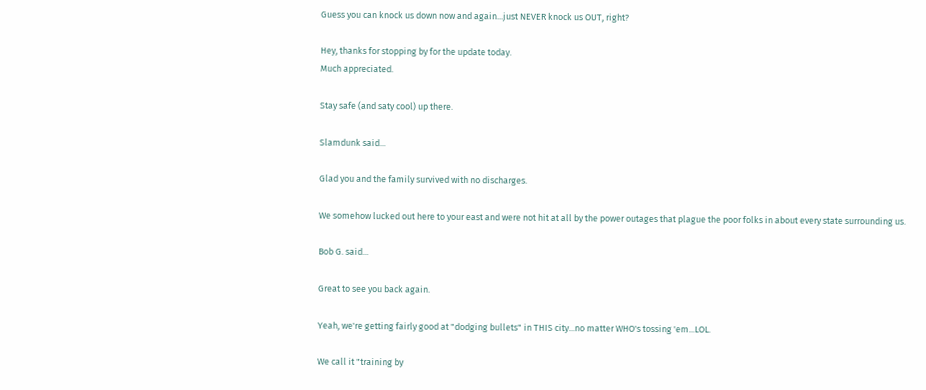Guess you can knock us down now and again...just NEVER knock us OUT, right?

Hey, thanks for stopping by for the update today.
Much appreciated.

Stay safe (and saty cool) up there.

Slamdunk said...

Glad you and the family survived with no discharges.

We somehow lucked out here to your east and were not hit at all by the power outages that plague the poor folks in about every state surrounding us.

Bob G. said...

Great to see you back again.

Yeah, we're getting fairly good at "dodging bullets" in THIS city...no matter WHO's tossing 'em...LOL.

We call it "training by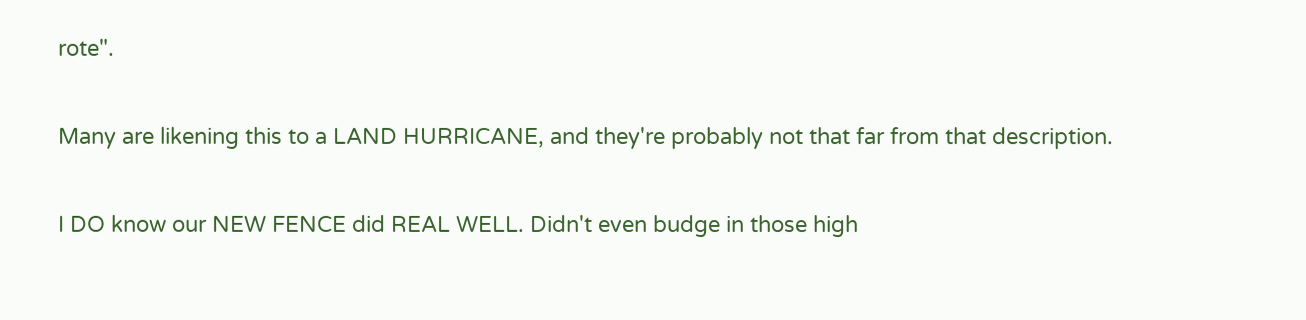rote".

Many are likening this to a LAND HURRICANE, and they're probably not that far from that description.

I DO know our NEW FENCE did REAL WELL. Didn't even budge in those high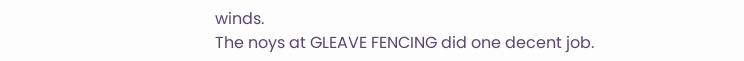winds.
The noys at GLEAVE FENCING did one decent job.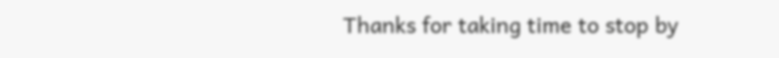Thanks for taking time to stop by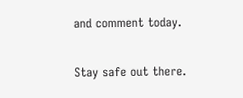and comment today.

Stay safe out there.